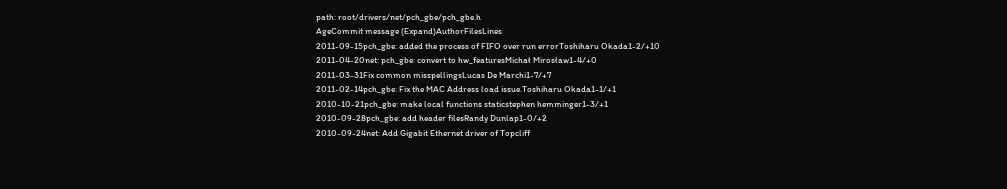path: root/drivers/net/pch_gbe/pch_gbe.h
AgeCommit message (Expand)AuthorFilesLines
2011-09-15pch_gbe: added the process of FIFO over run errorToshiharu Okada1-2/+10
2011-04-20net: pch_gbe: convert to hw_featuresMichał Mirosław1-4/+0
2011-03-31Fix common misspellingsLucas De Marchi1-7/+7
2011-02-14pch_gbe: Fix the MAC Address load issue.Toshiharu Okada1-1/+1
2010-10-21pch_gbe: make local functions staticstephen hemminger1-3/+1
2010-09-28pch_gbe: add header filesRandy Dunlap1-0/+2
2010-09-24net: Add Gigabit Ethernet driver of Topcliff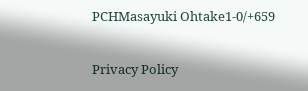PCHMasayuki Ohtake1-0/+659

Privacy Policy